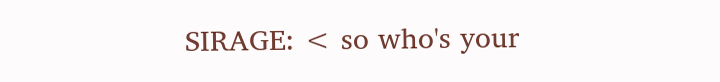SIRAGE: < so who's your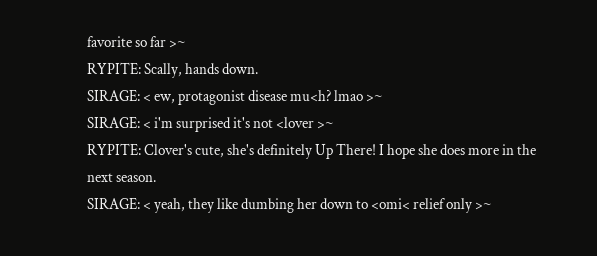favorite so far >~
RYPITE: Scally, hands down.
SIRAGE: < ew, protagonist disease mu<h? lmao >~
SIRAGE: < i'm surprised it's not <lover >~
RYPITE: Clover's cute, she's definitely Up There! I hope she does more in the next season.
SIRAGE: < yeah, they like dumbing her down to <omi< relief only >~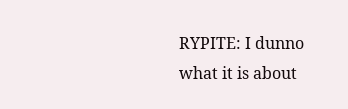RYPITE: I dunno what it is about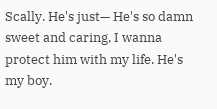Scally. He's just— He's so damn sweet and caring, I wanna protect him with my life. He's my boy.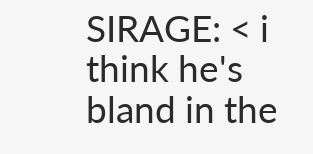SIRAGE: < i think he's bland in the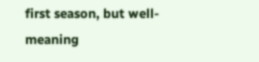first season, but well-meaning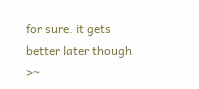for sure. it gets better later though >~